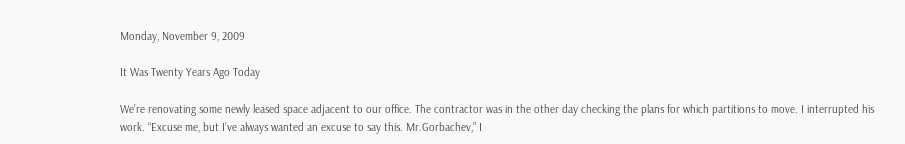Monday, November 9, 2009

It Was Twenty Years Ago Today

We’re renovating some newly leased space adjacent to our office. The contractor was in the other day checking the plans for which partitions to move. I interrupted his work. “Excuse me, but I’ve always wanted an excuse to say this. Mr.Gorbachev,” I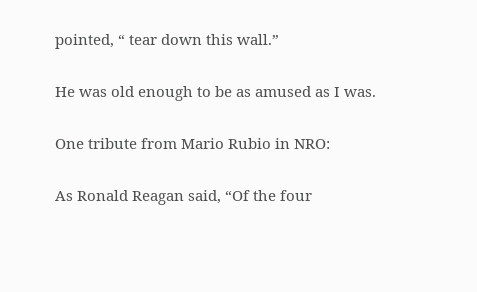pointed, “ tear down this wall.”

He was old enough to be as amused as I was.

One tribute from Mario Rubio in NRO:

As Ronald Reagan said, “Of the four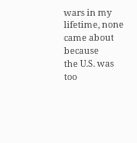wars in my lifetime, none came about because
the U.S. was too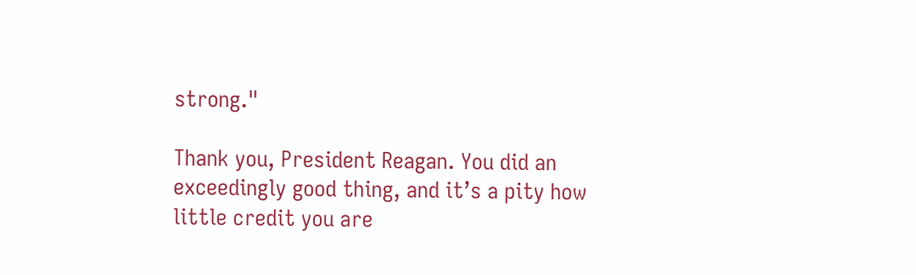strong."

Thank you, President Reagan. You did an exceedingly good thing, and it’s a pity how little credit you are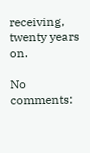receiving, twenty years on.

No comments: